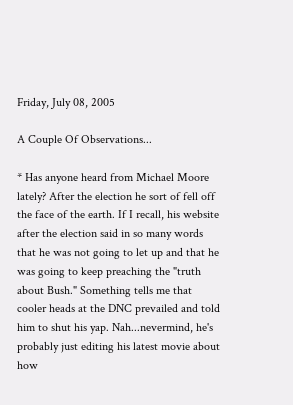Friday, July 08, 2005

A Couple Of Observations...

* Has anyone heard from Michael Moore lately? After the election he sort of fell off the face of the earth. If I recall, his website after the election said in so many words that he was not going to let up and that he was going to keep preaching the "truth about Bush." Something tells me that cooler heads at the DNC prevailed and told him to shut his yap. Nah...nevermind, he's probably just editing his latest movie about how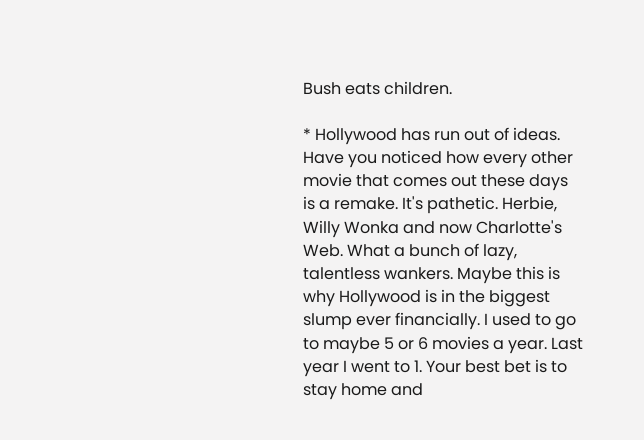Bush eats children.

* Hollywood has run out of ideas. Have you noticed how every other movie that comes out these days is a remake. It's pathetic. Herbie, Willy Wonka and now Charlotte's Web. What a bunch of lazy, talentless wankers. Maybe this is why Hollywood is in the biggest slump ever financially. I used to go to maybe 5 or 6 movies a year. Last year I went to 1. Your best bet is to stay home and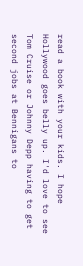read a book with your kids. I hope Hollywood goes belly up. I'd love to see Tom Cruise or Johnny Depp having to get second jobs at Bennigans to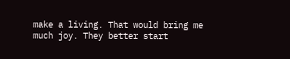make a living. That would bring me much joy. They better start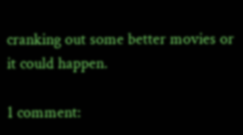cranking out some better movies or it could happen.

1 comment: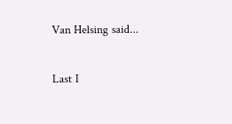Van Helsing said...

Last I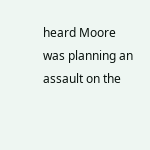heard Moore was planning an assault on the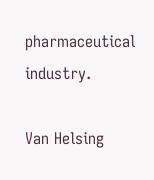pharmaceutical industry.

Van Helsing